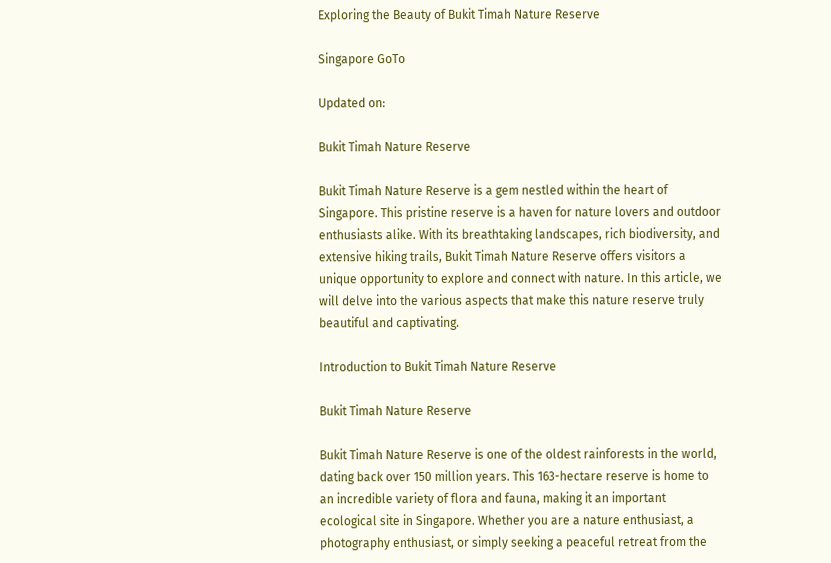Exploring the Beauty of Bukit Timah Nature Reserve

Singapore GoTo

Updated on:

Bukit Timah Nature Reserve

Bukit Timah Nature Reserve is a gem nestled within the heart of Singapore. This pristine reserve is a haven for nature lovers and outdoor enthusiasts alike. With its breathtaking landscapes, rich biodiversity, and extensive hiking trails, Bukit Timah Nature Reserve offers visitors a unique opportunity to explore and connect with nature. In this article, we will delve into the various aspects that make this nature reserve truly beautiful and captivating.

Introduction to Bukit Timah Nature Reserve

Bukit Timah Nature Reserve

Bukit Timah Nature Reserve is one of the oldest rainforests in the world, dating back over 150 million years. This 163-hectare reserve is home to an incredible variety of flora and fauna, making it an important ecological site in Singapore. Whether you are a nature enthusiast, a photography enthusiast, or simply seeking a peaceful retreat from the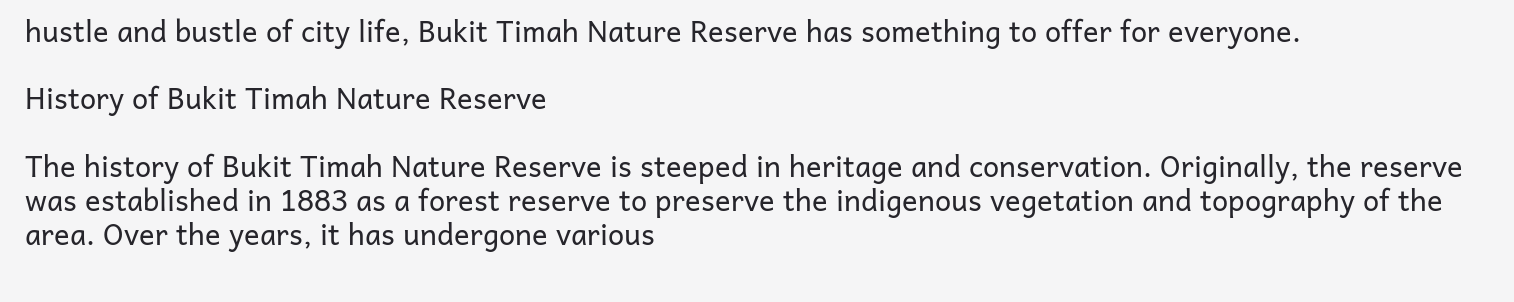hustle and bustle of city life, Bukit Timah Nature Reserve has something to offer for everyone.

History of Bukit Timah Nature Reserve

The history of Bukit Timah Nature Reserve is steeped in heritage and conservation. Originally, the reserve was established in 1883 as a forest reserve to preserve the indigenous vegetation and topography of the area. Over the years, it has undergone various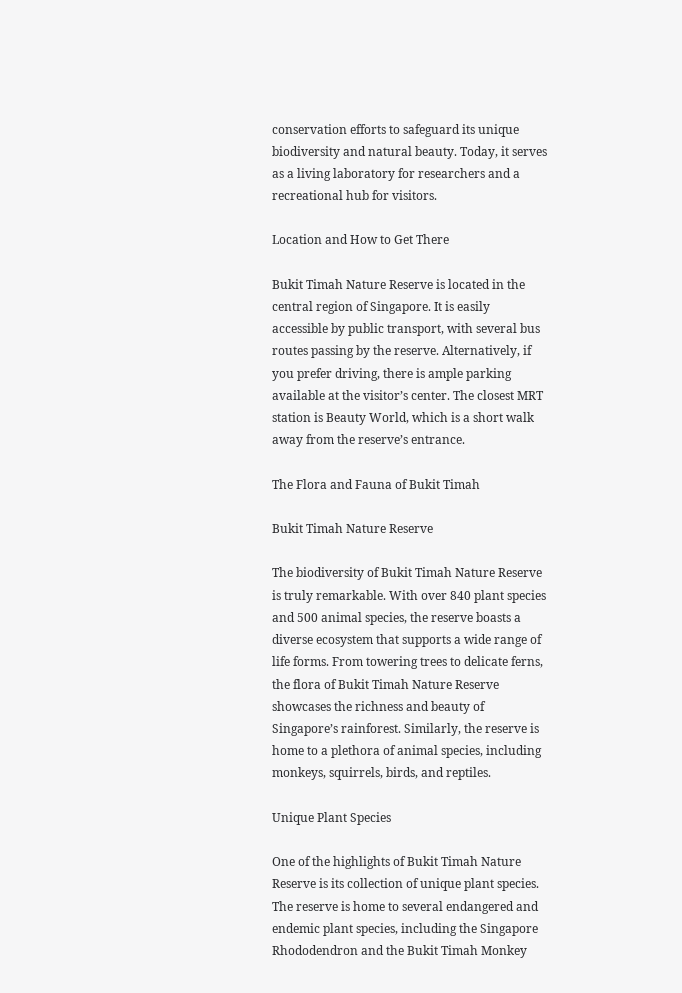conservation efforts to safeguard its unique biodiversity and natural beauty. Today, it serves as a living laboratory for researchers and a recreational hub for visitors.

Location and How to Get There

Bukit Timah Nature Reserve is located in the central region of Singapore. It is easily accessible by public transport, with several bus routes passing by the reserve. Alternatively, if you prefer driving, there is ample parking available at the visitor’s center. The closest MRT station is Beauty World, which is a short walk away from the reserve’s entrance.

The Flora and Fauna of Bukit Timah

Bukit Timah Nature Reserve

The biodiversity of Bukit Timah Nature Reserve is truly remarkable. With over 840 plant species and 500 animal species, the reserve boasts a diverse ecosystem that supports a wide range of life forms. From towering trees to delicate ferns, the flora of Bukit Timah Nature Reserve showcases the richness and beauty of Singapore’s rainforest. Similarly, the reserve is home to a plethora of animal species, including monkeys, squirrels, birds, and reptiles.

Unique Plant Species

One of the highlights of Bukit Timah Nature Reserve is its collection of unique plant species. The reserve is home to several endangered and endemic plant species, including the Singapore Rhododendron and the Bukit Timah Monkey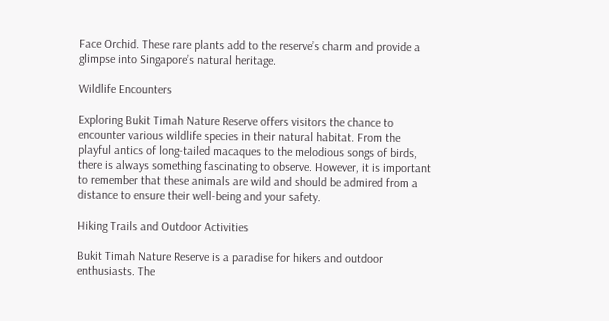Face Orchid. These rare plants add to the reserve’s charm and provide a glimpse into Singapore’s natural heritage.

Wildlife Encounters

Exploring Bukit Timah Nature Reserve offers visitors the chance to encounter various wildlife species in their natural habitat. From the playful antics of long-tailed macaques to the melodious songs of birds, there is always something fascinating to observe. However, it is important to remember that these animals are wild and should be admired from a distance to ensure their well-being and your safety.

Hiking Trails and Outdoor Activities

Bukit Timah Nature Reserve is a paradise for hikers and outdoor enthusiasts. The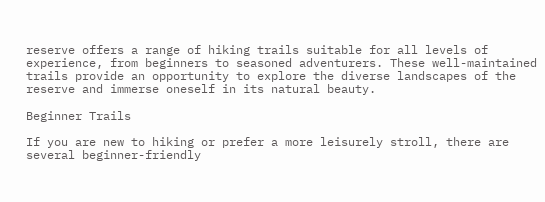reserve offers a range of hiking trails suitable for all levels of experience, from beginners to seasoned adventurers. These well-maintained trails provide an opportunity to explore the diverse landscapes of the reserve and immerse oneself in its natural beauty.

Beginner Trails

If you are new to hiking or prefer a more leisurely stroll, there are several beginner-friendly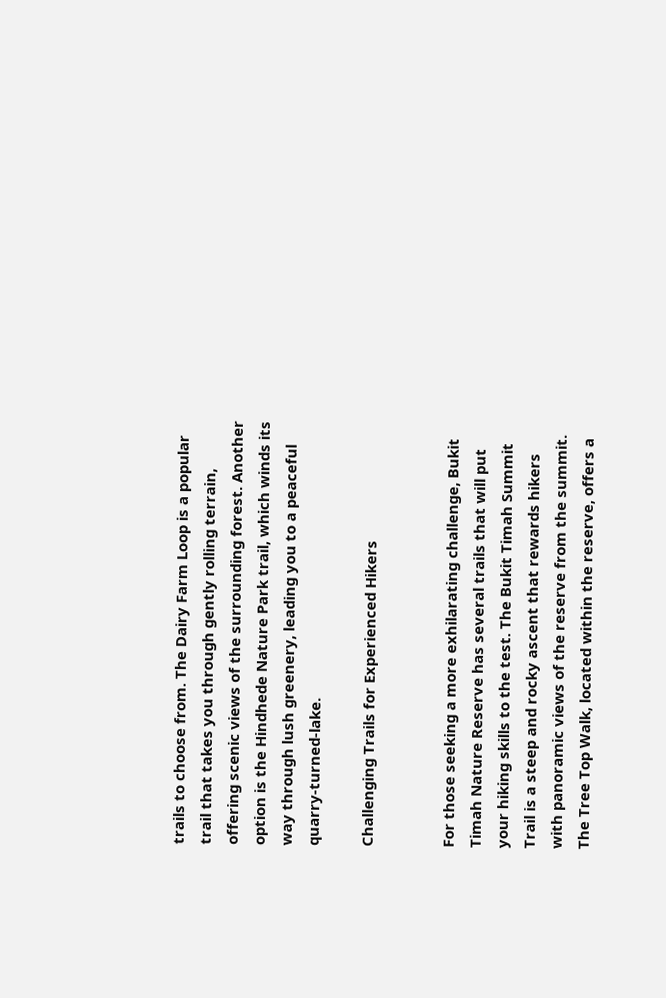trails to choose from. The Dairy Farm Loop is a popular trail that takes you through gently rolling terrain, offering scenic views of the surrounding forest. Another option is the Hindhede Nature Park trail, which winds its way through lush greenery, leading you to a peaceful quarry-turned-lake.

Challenging Trails for Experienced Hikers


For those seeking a more exhilarating challenge, Bukit Timah Nature Reserve has several trails that will put your hiking skills to the test. The Bukit Timah Summit Trail is a steep and rocky ascent that rewards hikers with panoramic views of the reserve from the summit. The Tree Top Walk, located within the reserve, offers a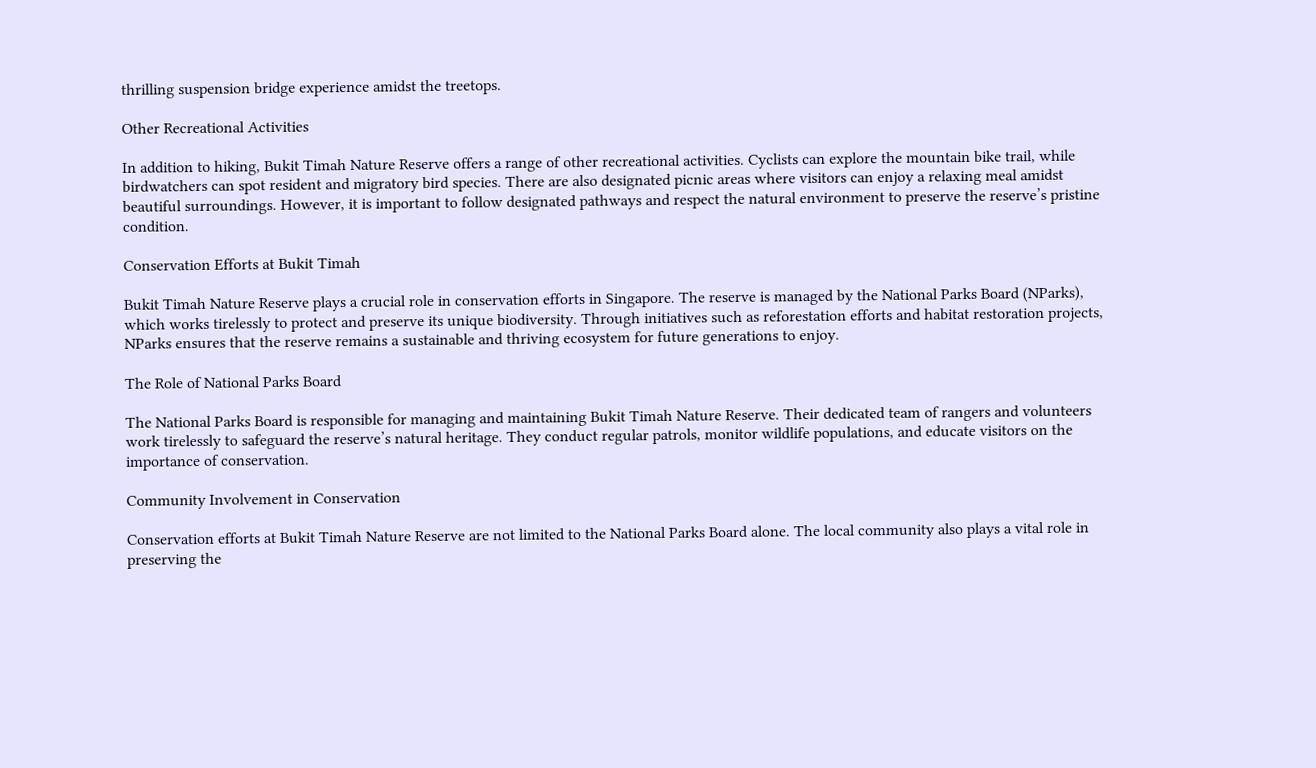thrilling suspension bridge experience amidst the treetops.

Other Recreational Activities

In addition to hiking, Bukit Timah Nature Reserve offers a range of other recreational activities. Cyclists can explore the mountain bike trail, while birdwatchers can spot resident and migratory bird species. There are also designated picnic areas where visitors can enjoy a relaxing meal amidst beautiful surroundings. However, it is important to follow designated pathways and respect the natural environment to preserve the reserve’s pristine condition.

Conservation Efforts at Bukit Timah

Bukit Timah Nature Reserve plays a crucial role in conservation efforts in Singapore. The reserve is managed by the National Parks Board (NParks), which works tirelessly to protect and preserve its unique biodiversity. Through initiatives such as reforestation efforts and habitat restoration projects, NParks ensures that the reserve remains a sustainable and thriving ecosystem for future generations to enjoy.

The Role of National Parks Board

The National Parks Board is responsible for managing and maintaining Bukit Timah Nature Reserve. Their dedicated team of rangers and volunteers work tirelessly to safeguard the reserve’s natural heritage. They conduct regular patrols, monitor wildlife populations, and educate visitors on the importance of conservation.

Community Involvement in Conservation

Conservation efforts at Bukit Timah Nature Reserve are not limited to the National Parks Board alone. The local community also plays a vital role in preserving the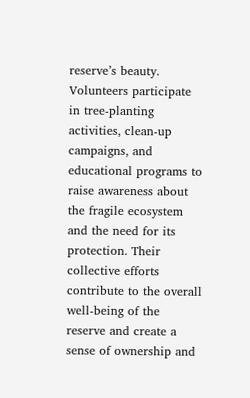reserve’s beauty. Volunteers participate in tree-planting activities, clean-up campaigns, and educational programs to raise awareness about the fragile ecosystem and the need for its protection. Their collective efforts contribute to the overall well-being of the reserve and create a sense of ownership and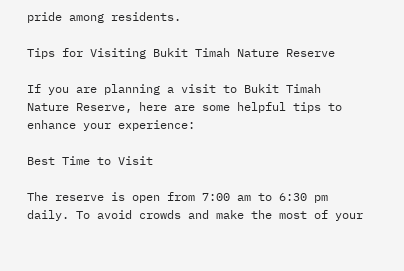pride among residents.

Tips for Visiting Bukit Timah Nature Reserve

If you are planning a visit to Bukit Timah Nature Reserve, here are some helpful tips to enhance your experience:

Best Time to Visit

The reserve is open from 7:00 am to 6:30 pm daily. To avoid crowds and make the most of your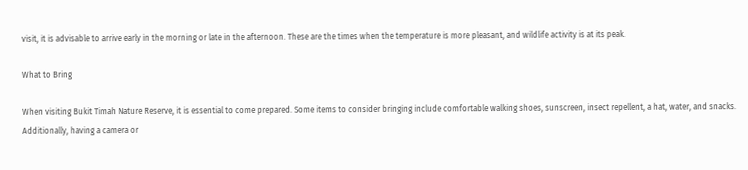visit, it is advisable to arrive early in the morning or late in the afternoon. These are the times when the temperature is more pleasant, and wildlife activity is at its peak.

What to Bring

When visiting Bukit Timah Nature Reserve, it is essential to come prepared. Some items to consider bringing include comfortable walking shoes, sunscreen, insect repellent, a hat, water, and snacks. Additionally, having a camera or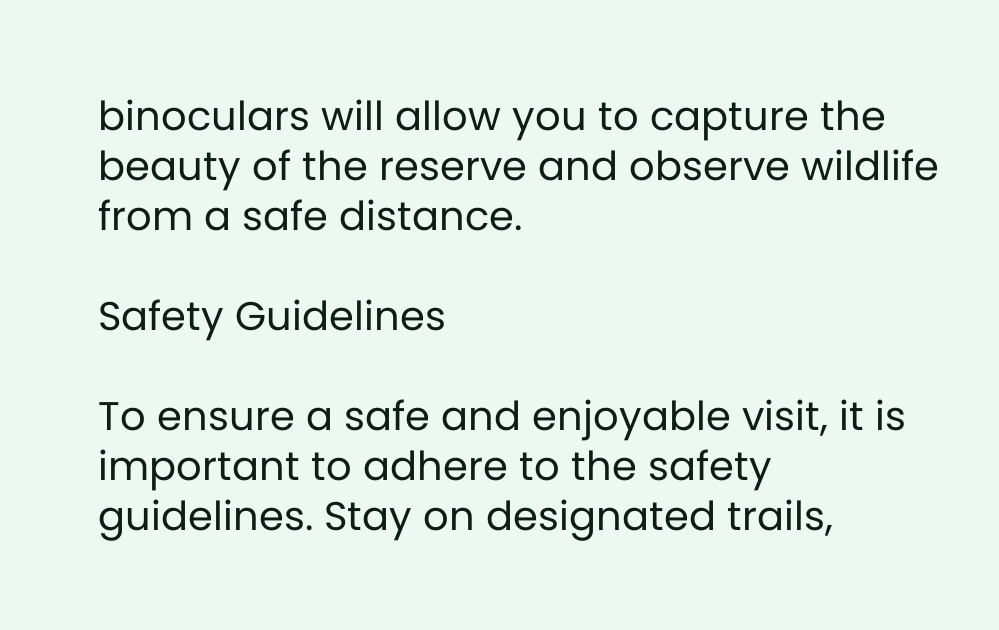binoculars will allow you to capture the beauty of the reserve and observe wildlife from a safe distance.

Safety Guidelines

To ensure a safe and enjoyable visit, it is important to adhere to the safety guidelines. Stay on designated trails,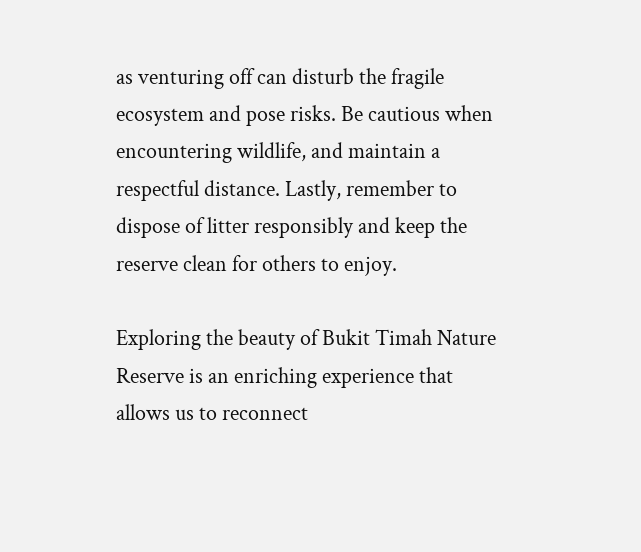as venturing off can disturb the fragile ecosystem and pose risks. Be cautious when encountering wildlife, and maintain a respectful distance. Lastly, remember to dispose of litter responsibly and keep the reserve clean for others to enjoy.

Exploring the beauty of Bukit Timah Nature Reserve is an enriching experience that allows us to reconnect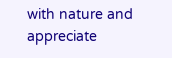with nature and appreciate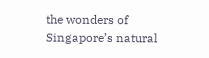the wonders of Singapore’s natural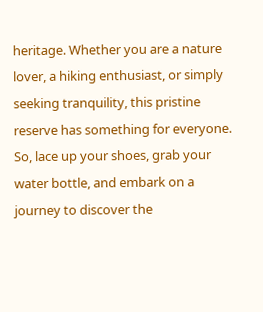heritage. Whether you are a nature lover, a hiking enthusiast, or simply seeking tranquility, this pristine reserve has something for everyone. So, lace up your shoes, grab your water bottle, and embark on a journey to discover the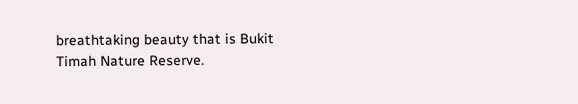breathtaking beauty that is Bukit Timah Nature Reserve.